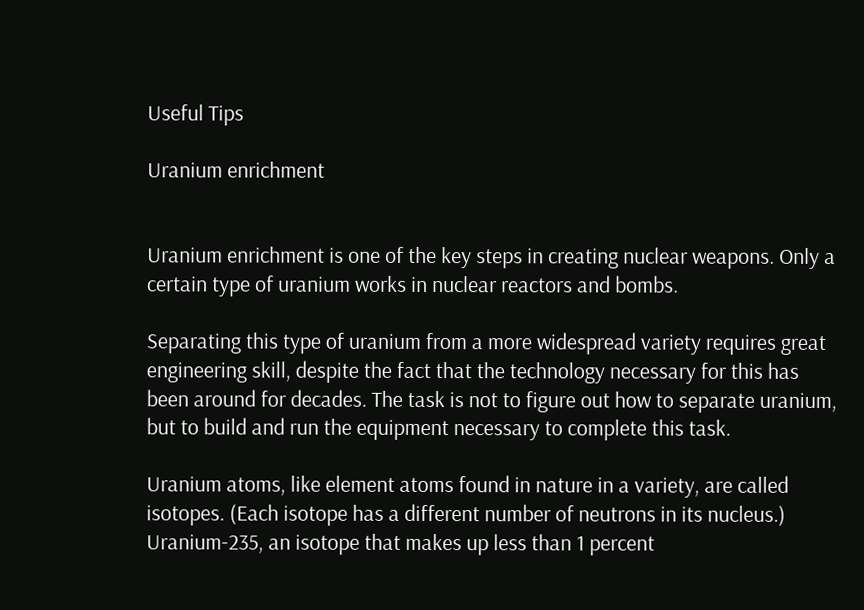Useful Tips

Uranium enrichment


Uranium enrichment is one of the key steps in creating nuclear weapons. Only a certain type of uranium works in nuclear reactors and bombs.

Separating this type of uranium from a more widespread variety requires great engineering skill, despite the fact that the technology necessary for this has been around for decades. The task is not to figure out how to separate uranium, but to build and run the equipment necessary to complete this task.

Uranium atoms, like element atoms found in nature in a variety, are called isotopes. (Each isotope has a different number of neutrons in its nucleus.) Uranium-235, an isotope that makes up less than 1 percent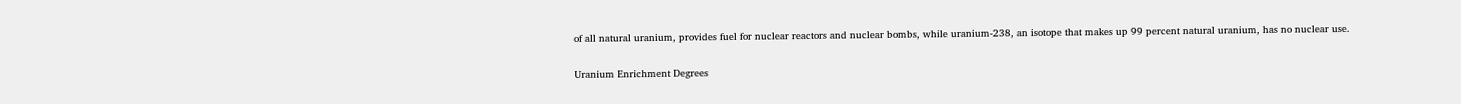of all natural uranium, provides fuel for nuclear reactors and nuclear bombs, while uranium-238, an isotope that makes up 99 percent natural uranium, has no nuclear use.

Uranium Enrichment Degrees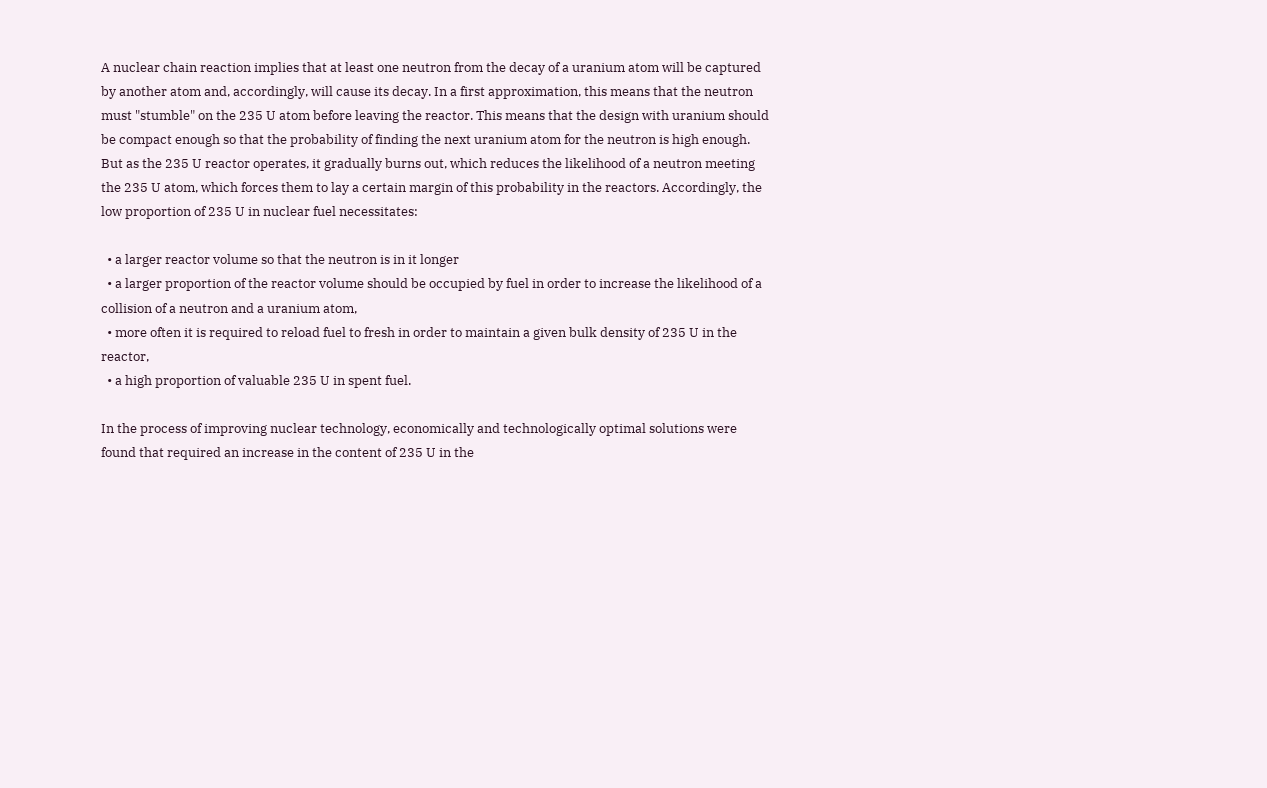A nuclear chain reaction implies that at least one neutron from the decay of a uranium atom will be captured by another atom and, accordingly, will cause its decay. In a first approximation, this means that the neutron must "stumble" on the 235 U atom before leaving the reactor. This means that the design with uranium should be compact enough so that the probability of finding the next uranium atom for the neutron is high enough. But as the 235 U reactor operates, it gradually burns out, which reduces the likelihood of a neutron meeting the 235 U atom, which forces them to lay a certain margin of this probability in the reactors. Accordingly, the low proportion of 235 U in nuclear fuel necessitates:

  • a larger reactor volume so that the neutron is in it longer
  • a larger proportion of the reactor volume should be occupied by fuel in order to increase the likelihood of a collision of a neutron and a uranium atom,
  • more often it is required to reload fuel to fresh in order to maintain a given bulk density of 235 U in the reactor,
  • a high proportion of valuable 235 U in spent fuel.

In the process of improving nuclear technology, economically and technologically optimal solutions were found that required an increase in the content of 235 U in the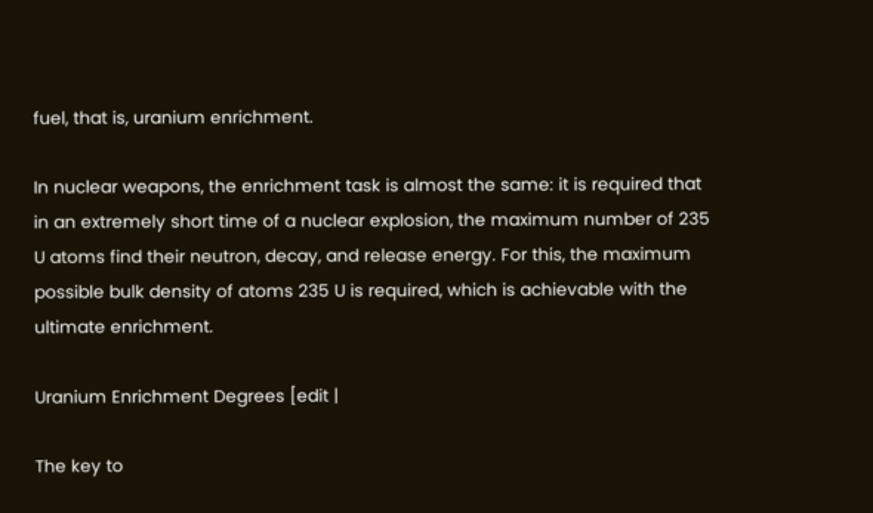fuel, that is, uranium enrichment.

In nuclear weapons, the enrichment task is almost the same: it is required that in an extremely short time of a nuclear explosion, the maximum number of 235 U atoms find their neutron, decay, and release energy. For this, the maximum possible bulk density of atoms 235 U is required, which is achievable with the ultimate enrichment.

Uranium Enrichment Degrees [edit |

The key to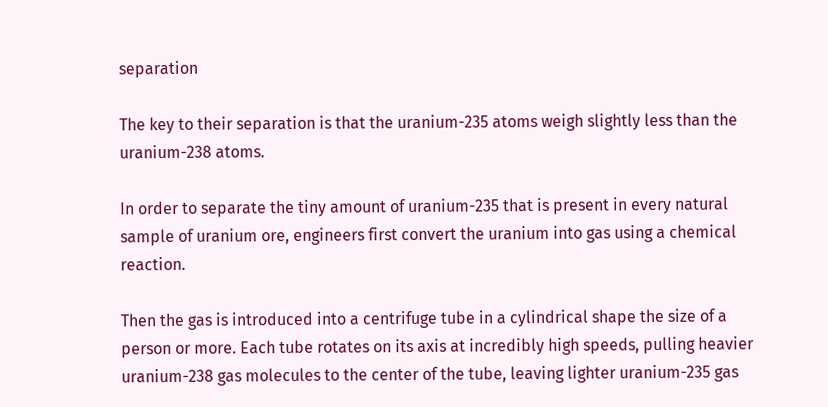separation

The key to their separation is that the uranium-235 atoms weigh slightly less than the uranium-238 atoms.

In order to separate the tiny amount of uranium-235 that is present in every natural sample of uranium ore, engineers first convert the uranium into gas using a chemical reaction.

Then the gas is introduced into a centrifuge tube in a cylindrical shape the size of a person or more. Each tube rotates on its axis at incredibly high speeds, pulling heavier uranium-238 gas molecules to the center of the tube, leaving lighter uranium-235 gas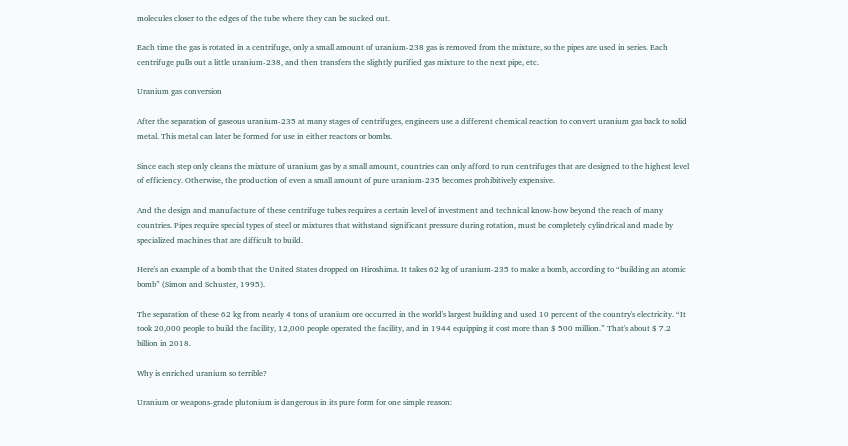molecules closer to the edges of the tube where they can be sucked out.

Each time the gas is rotated in a centrifuge, only a small amount of uranium-238 gas is removed from the mixture, so the pipes are used in series. Each centrifuge pulls out a little uranium-238, and then transfers the slightly purified gas mixture to the next pipe, etc.

Uranium gas conversion

After the separation of gaseous uranium-235 at many stages of centrifuges, engineers use a different chemical reaction to convert uranium gas back to solid metal. This metal can later be formed for use in either reactors or bombs.

Since each step only cleans the mixture of uranium gas by a small amount, countries can only afford to run centrifuges that are designed to the highest level of efficiency. Otherwise, the production of even a small amount of pure uranium-235 becomes prohibitively expensive.

And the design and manufacture of these centrifuge tubes requires a certain level of investment and technical know-how beyond the reach of many countries. Pipes require special types of steel or mixtures that withstand significant pressure during rotation, must be completely cylindrical and made by specialized machines that are difficult to build.

Here's an example of a bomb that the United States dropped on Hiroshima. It takes 62 kg of uranium-235 to make a bomb, according to “building an atomic bomb” (Simon and Schuster, 1995).

The separation of these 62 kg from nearly 4 tons of uranium ore occurred in the world's largest building and used 10 percent of the country's electricity. “It took 20,000 people to build the facility, 12,000 people operated the facility, and in 1944 equipping it cost more than $ 500 million.” That's about $ 7.2 billion in 2018.

Why is enriched uranium so terrible?

Uranium or weapons-grade plutonium is dangerous in its pure form for one simple reason: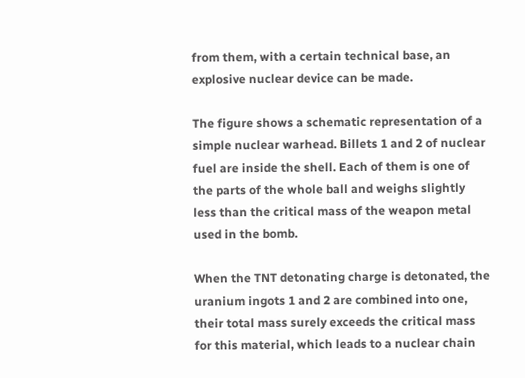from them, with a certain technical base, an explosive nuclear device can be made.

The figure shows a schematic representation of a simple nuclear warhead. Billets 1 and 2 of nuclear fuel are inside the shell. Each of them is one of the parts of the whole ball and weighs slightly less than the critical mass of the weapon metal used in the bomb.

When the TNT detonating charge is detonated, the uranium ingots 1 and 2 are combined into one, their total mass surely exceeds the critical mass for this material, which leads to a nuclear chain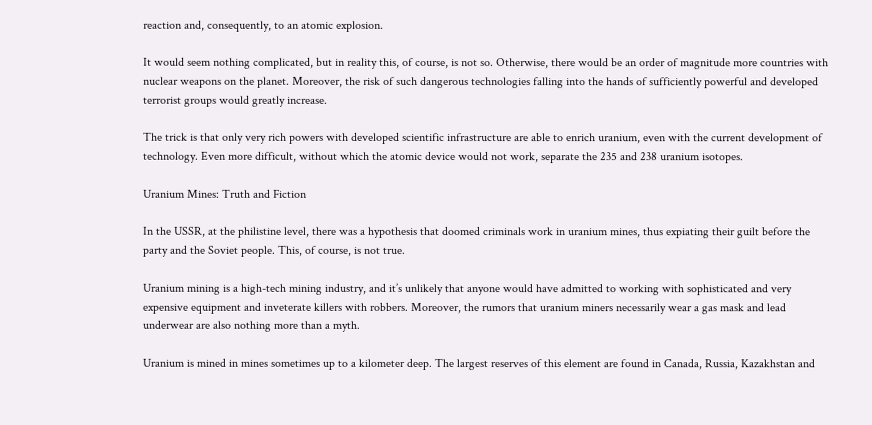reaction and, consequently, to an atomic explosion.

It would seem nothing complicated, but in reality this, of course, is not so. Otherwise, there would be an order of magnitude more countries with nuclear weapons on the planet. Moreover, the risk of such dangerous technologies falling into the hands of sufficiently powerful and developed terrorist groups would greatly increase.

The trick is that only very rich powers with developed scientific infrastructure are able to enrich uranium, even with the current development of technology. Even more difficult, without which the atomic device would not work, separate the 235 and 238 uranium isotopes.

Uranium Mines: Truth and Fiction

In the USSR, at the philistine level, there was a hypothesis that doomed criminals work in uranium mines, thus expiating their guilt before the party and the Soviet people. This, of course, is not true.

Uranium mining is a high-tech mining industry, and it’s unlikely that anyone would have admitted to working with sophisticated and very expensive equipment and inveterate killers with robbers. Moreover, the rumors that uranium miners necessarily wear a gas mask and lead underwear are also nothing more than a myth.

Uranium is mined in mines sometimes up to a kilometer deep. The largest reserves of this element are found in Canada, Russia, Kazakhstan and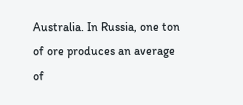Australia. In Russia, one ton of ore produces an average of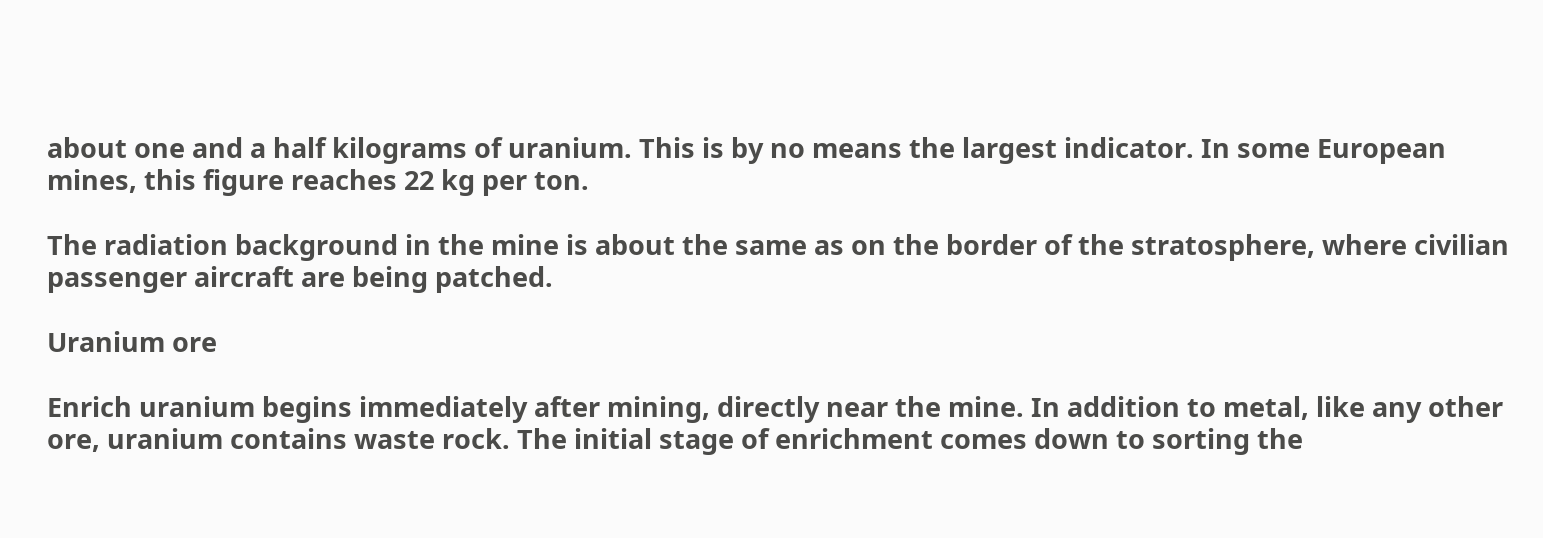about one and a half kilograms of uranium. This is by no means the largest indicator. In some European mines, this figure reaches 22 kg per ton.

The radiation background in the mine is about the same as on the border of the stratosphere, where civilian passenger aircraft are being patched.

Uranium ore

Enrich uranium begins immediately after mining, directly near the mine. In addition to metal, like any other ore, uranium contains waste rock. The initial stage of enrichment comes down to sorting the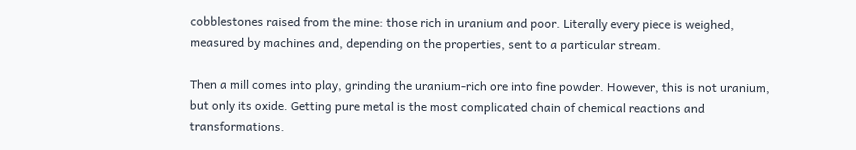cobblestones raised from the mine: those rich in uranium and poor. Literally every piece is weighed, measured by machines and, depending on the properties, sent to a particular stream.

Then a mill comes into play, grinding the uranium-rich ore into fine powder. However, this is not uranium, but only its oxide. Getting pure metal is the most complicated chain of chemical reactions and transformations.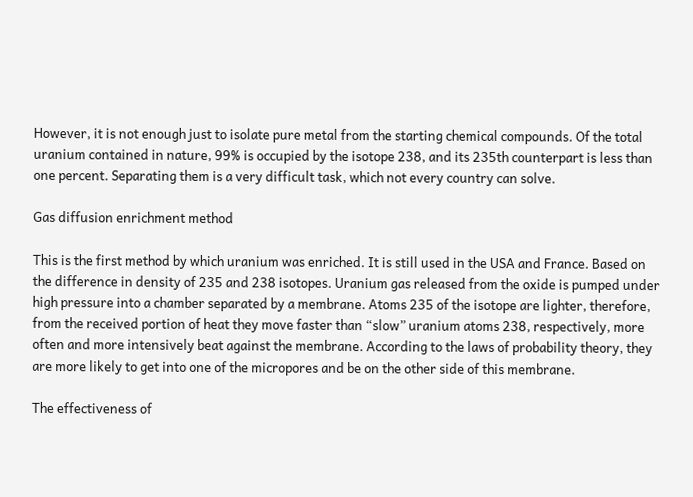However, it is not enough just to isolate pure metal from the starting chemical compounds. Of the total uranium contained in nature, 99% is occupied by the isotope 238, and its 235th counterpart is less than one percent. Separating them is a very difficult task, which not every country can solve.

Gas diffusion enrichment method

This is the first method by which uranium was enriched. It is still used in the USA and France. Based on the difference in density of 235 and 238 isotopes. Uranium gas released from the oxide is pumped under high pressure into a chamber separated by a membrane. Atoms 235 of the isotope are lighter, therefore, from the received portion of heat they move faster than “slow” uranium atoms 238, respectively, more often and more intensively beat against the membrane. According to the laws of probability theory, they are more likely to get into one of the micropores and be on the other side of this membrane.

The effectiveness of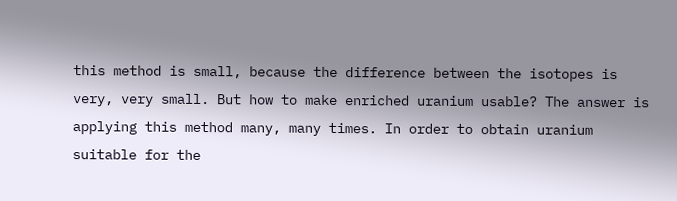this method is small, because the difference between the isotopes is very, very small. But how to make enriched uranium usable? The answer is applying this method many, many times. In order to obtain uranium suitable for the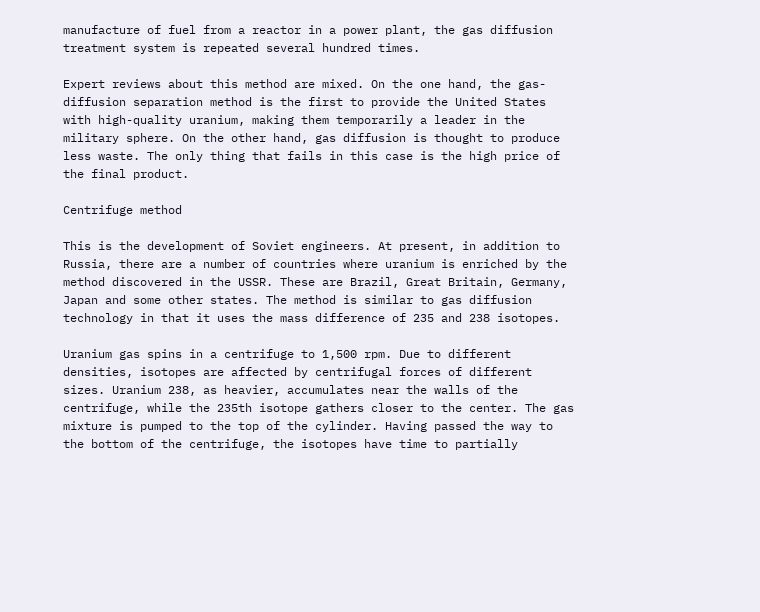manufacture of fuel from a reactor in a power plant, the gas diffusion treatment system is repeated several hundred times.

Expert reviews about this method are mixed. On the one hand, the gas-diffusion separation method is the first to provide the United States with high-quality uranium, making them temporarily a leader in the military sphere. On the other hand, gas diffusion is thought to produce less waste. The only thing that fails in this case is the high price of the final product.

Centrifuge method

This is the development of Soviet engineers. At present, in addition to Russia, there are a number of countries where uranium is enriched by the method discovered in the USSR. These are Brazil, Great Britain, Germany, Japan and some other states. The method is similar to gas diffusion technology in that it uses the mass difference of 235 and 238 isotopes.

Uranium gas spins in a centrifuge to 1,500 rpm. Due to different densities, isotopes are affected by centrifugal forces of different sizes. Uranium 238, as heavier, accumulates near the walls of the centrifuge, while the 235th isotope gathers closer to the center. The gas mixture is pumped to the top of the cylinder. Having passed the way to the bottom of the centrifuge, the isotopes have time to partially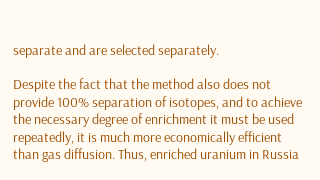separate and are selected separately.

Despite the fact that the method also does not provide 100% separation of isotopes, and to achieve the necessary degree of enrichment it must be used repeatedly, it is much more economically efficient than gas diffusion. Thus, enriched uranium in Russia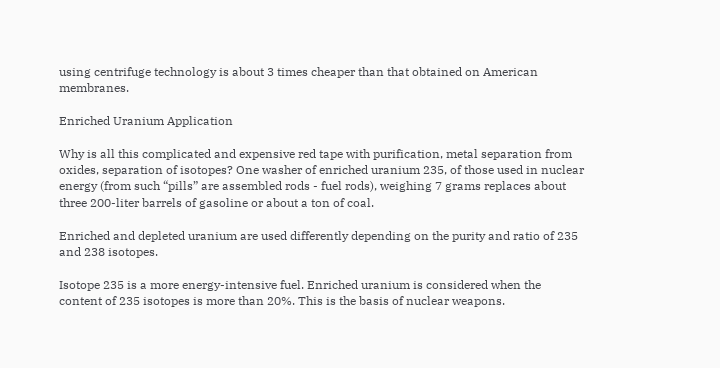using centrifuge technology is about 3 times cheaper than that obtained on American membranes.

Enriched Uranium Application

Why is all this complicated and expensive red tape with purification, metal separation from oxides, separation of isotopes? One washer of enriched uranium 235, of those used in nuclear energy (from such “pills” are assembled rods - fuel rods), weighing 7 grams replaces about three 200-liter barrels of gasoline or about a ton of coal.

Enriched and depleted uranium are used differently depending on the purity and ratio of 235 and 238 isotopes.

Isotope 235 is a more energy-intensive fuel. Enriched uranium is considered when the content of 235 isotopes is more than 20%. This is the basis of nuclear weapons.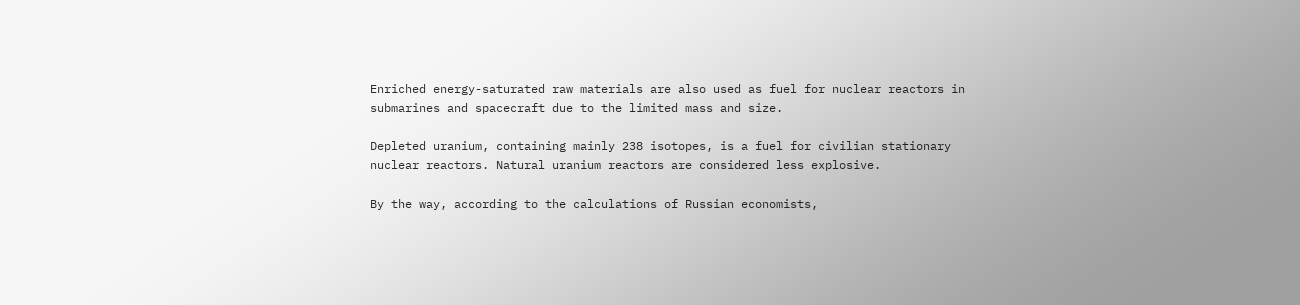Enriched energy-saturated raw materials are also used as fuel for nuclear reactors in submarines and spacecraft due to the limited mass and size.

Depleted uranium, containing mainly 238 isotopes, is a fuel for civilian stationary nuclear reactors. Natural uranium reactors are considered less explosive.

By the way, according to the calculations of Russian economists,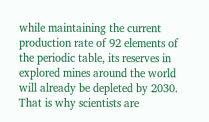while maintaining the current production rate of 92 elements of the periodic table, its reserves in explored mines around the world will already be depleted by 2030. That is why scientists are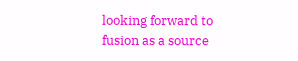looking forward to fusion as a source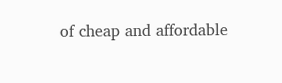of cheap and affordable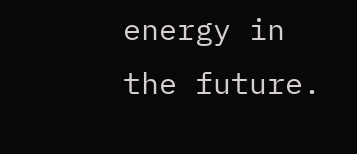energy in the future.